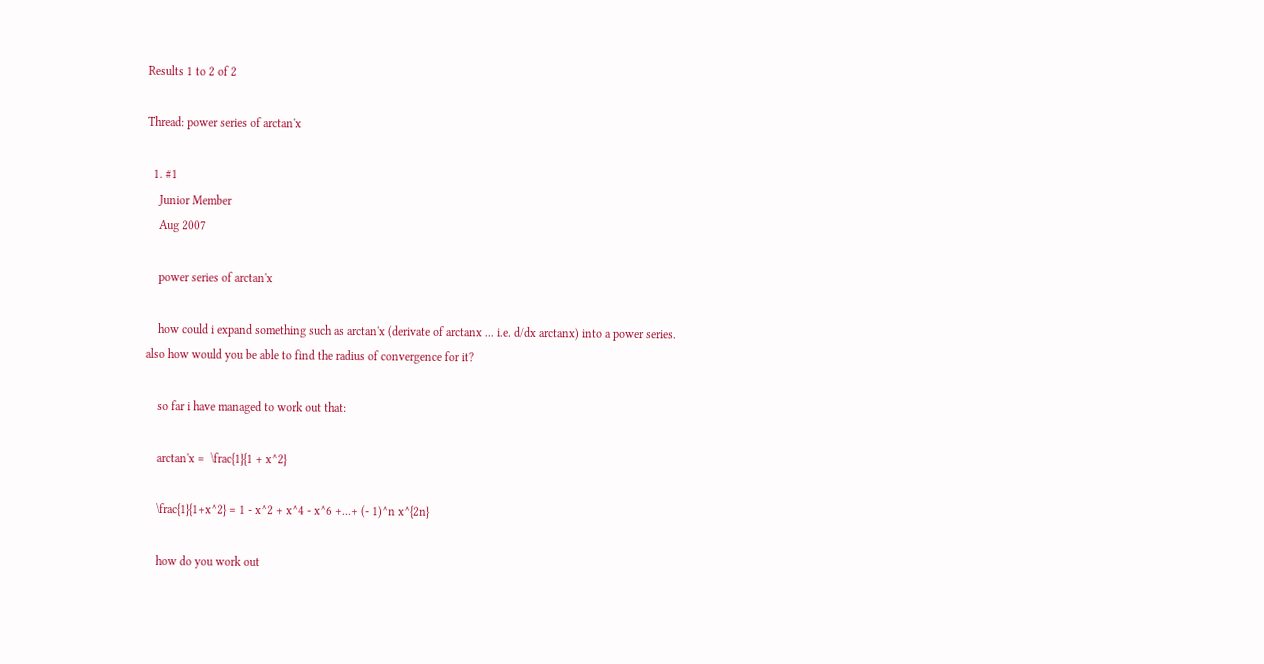Results 1 to 2 of 2

Thread: power series of arctan'x

  1. #1
    Junior Member
    Aug 2007

    power series of arctan'x

    how could i expand something such as arctan'x (derivate of arctanx ... i.e. d/dx arctanx) into a power series. also how would you be able to find the radius of convergence for it?

    so far i have managed to work out that:

    arctan'x =  \frac{1}{1 + x^2}

    \frac{1}{1+x^2} = 1 - x^2 + x^4 - x^6 +...+ (- 1)^n x^{2n}

    how do you work out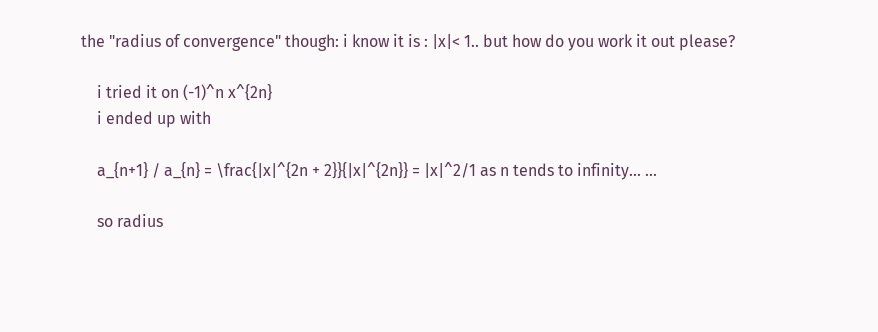the "radius of convergence" though: i know it is : |x|< 1.. but how do you work it out please?

    i tried it on (-1)^n x^{2n}
    i ended up with

    a_{n+1} / a_{n} = \frac{|x|^{2n + 2}}{|x|^{2n}} = |x|^2/1 as n tends to infinity... ...

    so radius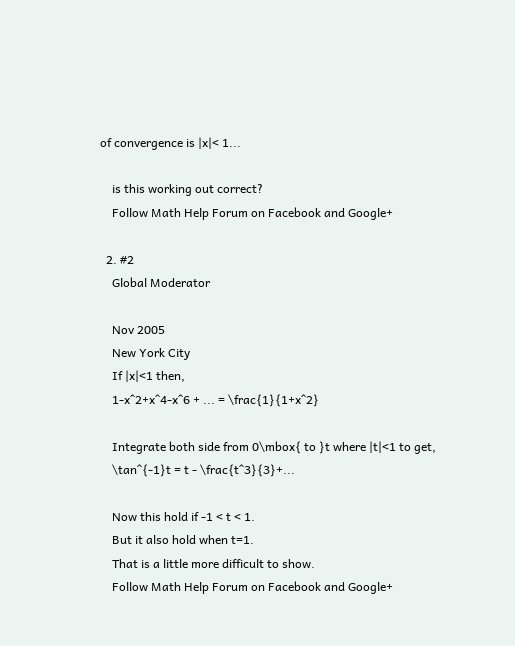of convergence is |x|< 1...

    is this working out correct?
    Follow Math Help Forum on Facebook and Google+

  2. #2
    Global Moderator

    Nov 2005
    New York City
    If |x|<1 then,
    1-x^2+x^4-x^6 + ... = \frac{1}{1+x^2}

    Integrate both side from 0\mbox{ to }t where |t|<1 to get,
    \tan^{-1}t = t - \frac{t^3}{3}+...

    Now this hold if -1 < t < 1.
    But it also hold when t=1.
    That is a little more difficult to show.
    Follow Math Help Forum on Facebook and Google+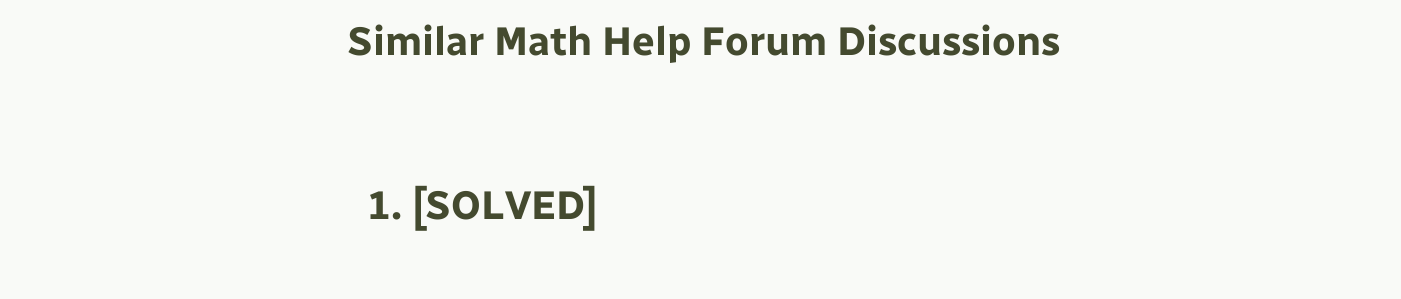Similar Math Help Forum Discussions

  1. [SOLVED]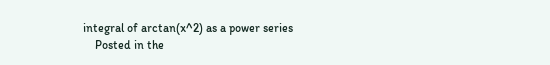integral of arctan(x^2) as a power series
    Posted in the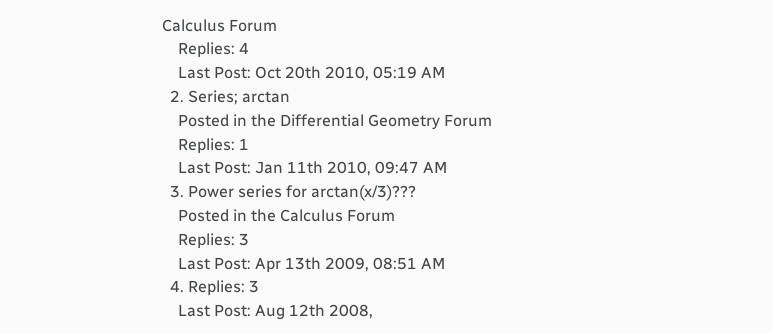Calculus Forum
    Replies: 4
    Last Post: Oct 20th 2010, 05:19 AM
  2. Series; arctan
    Posted in the Differential Geometry Forum
    Replies: 1
    Last Post: Jan 11th 2010, 09:47 AM
  3. Power series for arctan(x/3)???
    Posted in the Calculus Forum
    Replies: 3
    Last Post: Apr 13th 2009, 08:51 AM
  4. Replies: 3
    Last Post: Aug 12th 2008,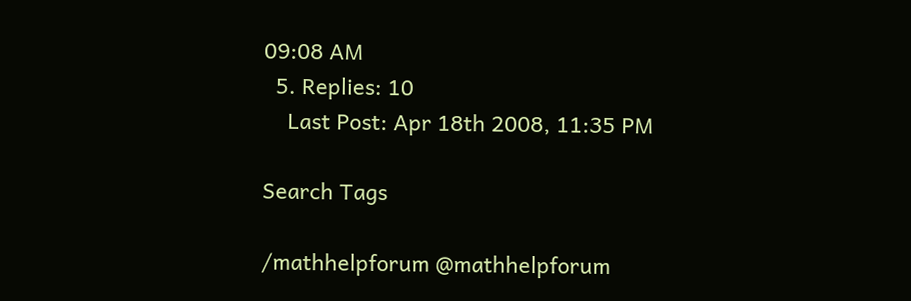09:08 AM
  5. Replies: 10
    Last Post: Apr 18th 2008, 11:35 PM

Search Tags

/mathhelpforum @mathhelpforum